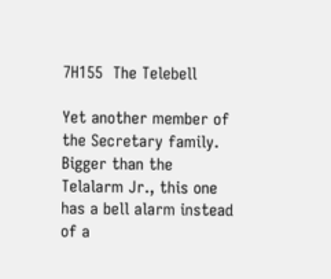7H155  The Telebell

Yet another member of the Secretary family.  Bigger than the Telalarm Jr., this one has a bell alarm instead of a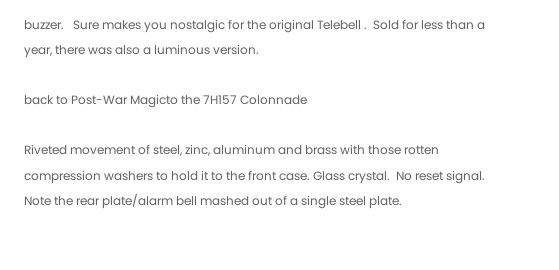buzzer.   Sure makes you nostalgic for the original Telebell .  Sold for less than a year, there was also a luminous version.

back to Post-War Magicto the 7H157 Colonnade

Riveted movement of steel, zinc, aluminum and brass with those rotten compression washers to hold it to the front case. Glass crystal.  No reset signal. Note the rear plate/alarm bell mashed out of a single steel plate.